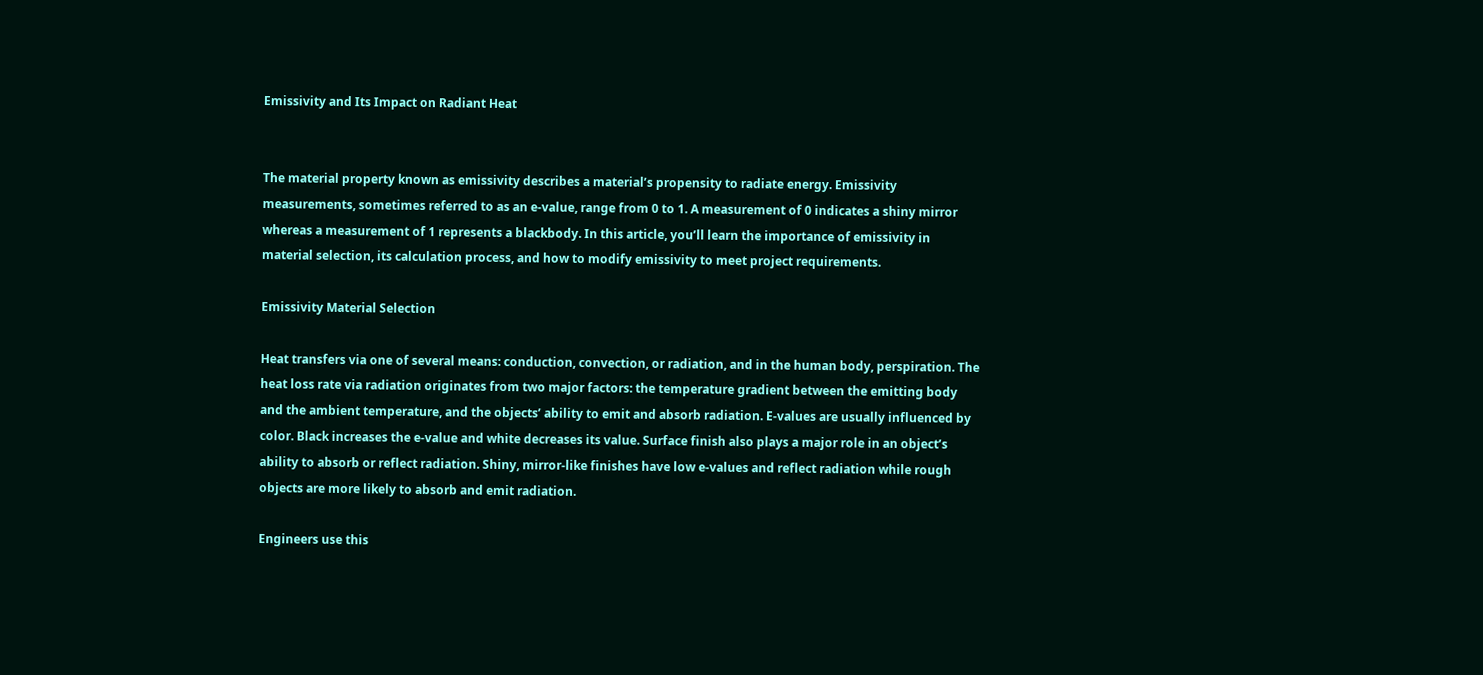Emissivity and Its Impact on Radiant Heat


The material property known as emissivity describes a material’s propensity to radiate energy. Emissivity measurements, sometimes referred to as an e-value, range from 0 to 1. A measurement of 0 indicates a shiny mirror whereas a measurement of 1 represents a blackbody. In this article, you’ll learn the importance of emissivity in material selection, its calculation process, and how to modify emissivity to meet project requirements.

Emissivity Material Selection

Heat transfers via one of several means: conduction, convection, or radiation, and in the human body, perspiration. The heat loss rate via radiation originates from two major factors: the temperature gradient between the emitting body and the ambient temperature, and the objects’ ability to emit and absorb radiation. E-values are usually influenced by color. Black increases the e-value and white decreases its value. Surface finish also plays a major role in an object’s ability to absorb or reflect radiation. Shiny, mirror-like finishes have low e-values and reflect radiation while rough objects are more likely to absorb and emit radiation.

Engineers use this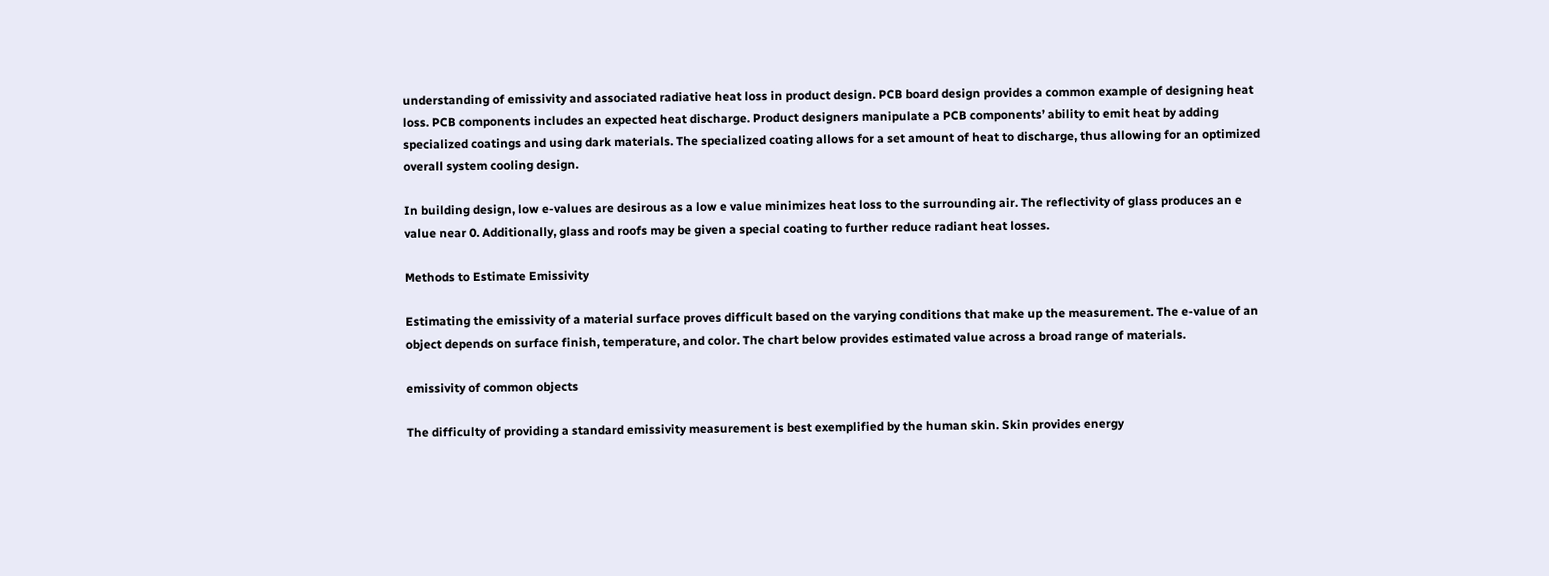understanding of emissivity and associated radiative heat loss in product design. PCB board design provides a common example of designing heat loss. PCB components includes an expected heat discharge. Product designers manipulate a PCB components’ ability to emit heat by adding specialized coatings and using dark materials. The specialized coating allows for a set amount of heat to discharge, thus allowing for an optimized overall system cooling design.

In building design, low e-values are desirous as a low e value minimizes heat loss to the surrounding air. The reflectivity of glass produces an e value near 0. Additionally, glass and roofs may be given a special coating to further reduce radiant heat losses.

Methods to Estimate Emissivity

Estimating the emissivity of a material surface proves difficult based on the varying conditions that make up the measurement. The e-value of an object depends on surface finish, temperature, and color. The chart below provides estimated value across a broad range of materials.

emissivity of common objects

The difficulty of providing a standard emissivity measurement is best exemplified by the human skin. Skin provides energy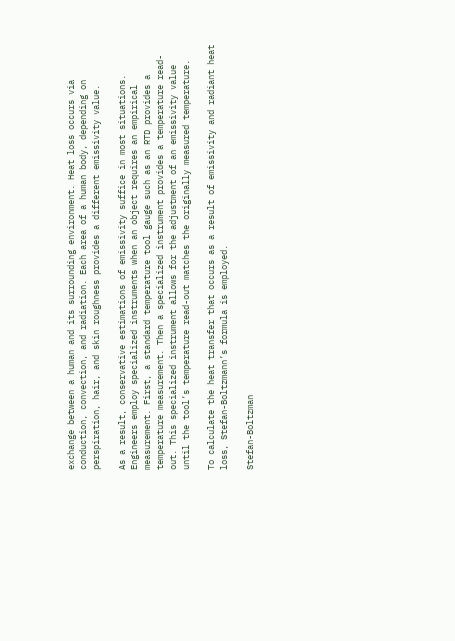exchange between a human and its surrounding environment. Heat loss occurs via conduction, convection, and radiation. Each area of a human body, depending on perspiration, hair, and skin roughness provides a different emissivity value.

As a result, conservative estimations of emissivity suffice in most situations. Engineers employ specialized instruments when an object requires an empirical measurement. First, a standard temperature tool gauge such as an RTD provides a temperature measurement. Then a specialized instrument provides a temperature read-out. This specialized instrument allows for the adjustment of an emissivity value until the tool’s temperature read-out matches the originally measured temperature.

To calculate the heat transfer that occurs as a result of emissivity and radiant heat loss, Stefan-Boltzmann’s formula is employed.

Stefan-Boltzman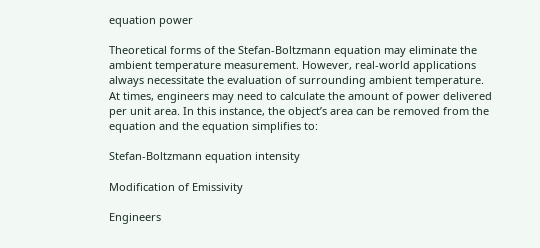equation power

Theoretical forms of the Stefan-Boltzmann equation may eliminate the ambient temperature measurement. However, real-world applications always necessitate the evaluation of surrounding ambient temperature. At times, engineers may need to calculate the amount of power delivered per unit area. In this instance, the object’s area can be removed from the equation and the equation simplifies to:

Stefan-Boltzmann equation intensity

Modification of Emissivity

Engineers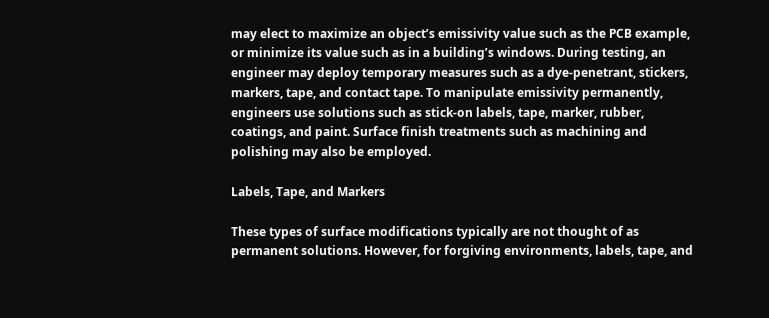may elect to maximize an object’s emissivity value such as the PCB example, or minimize its value such as in a building’s windows. During testing, an engineer may deploy temporary measures such as a dye-penetrant, stickers, markers, tape, and contact tape. To manipulate emissivity permanently, engineers use solutions such as stick-on labels, tape, marker, rubber, coatings, and paint. Surface finish treatments such as machining and polishing may also be employed.

Labels, Tape, and Markers

These types of surface modifications typically are not thought of as permanent solutions. However, for forgiving environments, labels, tape, and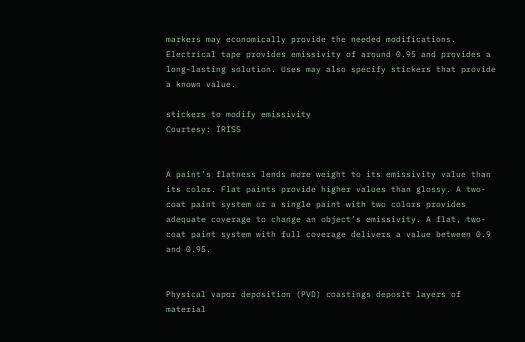markers may economically provide the needed modifications. Electrical tape provides emissivity of around 0.95 and provides a long-lasting solution. Uses may also specify stickers that provide a known value.

stickers to modify emissivity
Courtesy: IRISS


A paint’s flatness lends more weight to its emissivity value than its color. Flat paints provide higher values than glossy. A two-coat paint system or a single paint with two colors provides adequate coverage to change an object’s emissivity. A flat, two-coat paint system with full coverage delivers a value between 0.9 and 0.95.


Physical vapor deposition (PVD) coastings deposit layers of material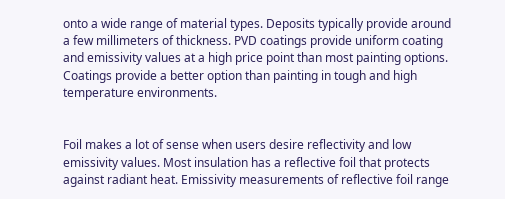onto a wide range of material types. Deposits typically provide around a few millimeters of thickness. PVD coatings provide uniform coating and emissivity values at a high price point than most painting options. Coatings provide a better option than painting in tough and high temperature environments.


Foil makes a lot of sense when users desire reflectivity and low emissivity values. Most insulation has a reflective foil that protects against radiant heat. Emissivity measurements of reflective foil range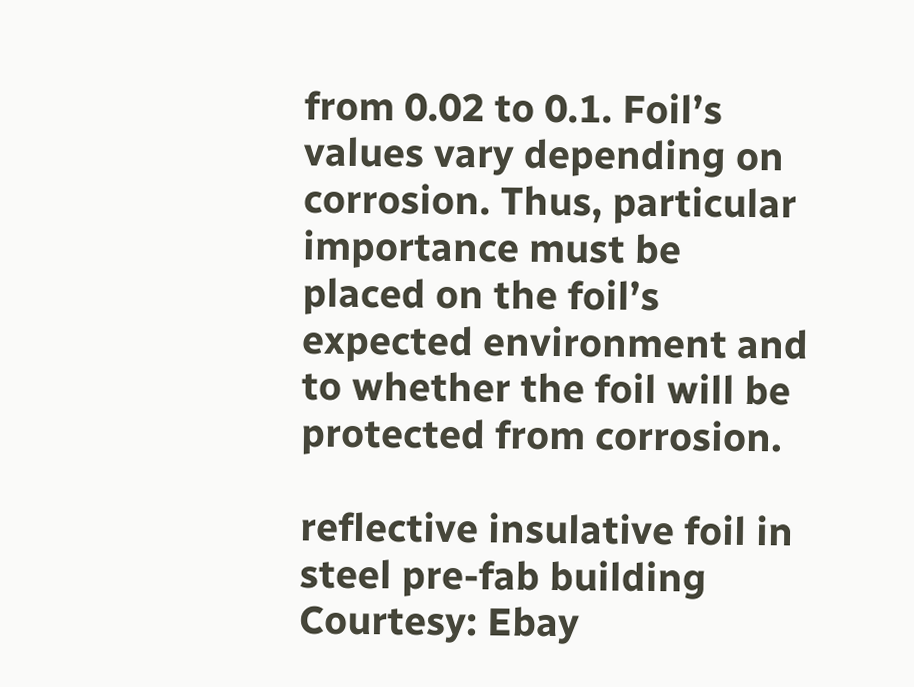from 0.02 to 0.1. Foil’s values vary depending on corrosion. Thus, particular importance must be placed on the foil’s expected environment and to whether the foil will be protected from corrosion.

reflective insulative foil in steel pre-fab building
Courtesy: Ebay